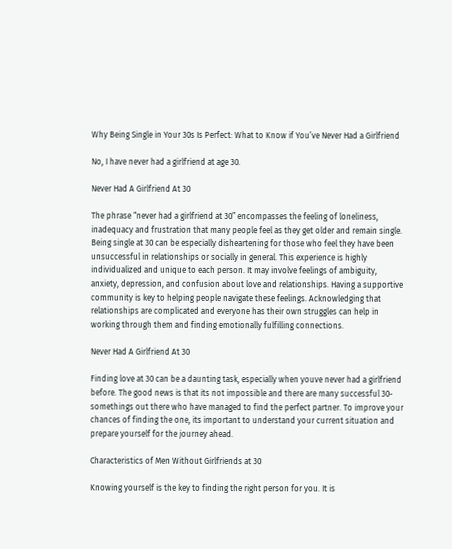Why Being Single in Your 30s Is Perfect: What to Know if You’ve Never Had a Girlfriend

No, I have never had a girlfriend at age 30.

Never Had A Girlfriend At 30

The phrase “never had a girlfriend at 30” encompasses the feeling of loneliness, inadequacy and frustration that many people feel as they get older and remain single. Being single at 30 can be especially disheartening for those who feel they have been unsuccessful in relationships or socially in general. This experience is highly individualized and unique to each person. It may involve feelings of ambiguity, anxiety, depression, and confusion about love and relationships. Having a supportive community is key to helping people navigate these feelings. Acknowledging that relationships are complicated and everyone has their own struggles can help in working through them and finding emotionally fulfilling connections.

Never Had A Girlfriend At 30

Finding love at 30 can be a daunting task, especially when youve never had a girlfriend before. The good news is that its not impossible and there are many successful 30-somethings out there who have managed to find the perfect partner. To improve your chances of finding the one, its important to understand your current situation and prepare yourself for the journey ahead.

Characteristics of Men Without Girlfriends at 30

Knowing yourself is the key to finding the right person for you. It is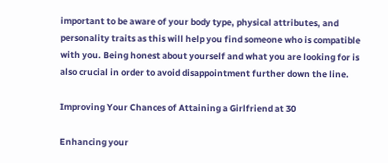important to be aware of your body type, physical attributes, and personality traits as this will help you find someone who is compatible with you. Being honest about yourself and what you are looking for is also crucial in order to avoid disappointment further down the line.

Improving Your Chances of Attaining a Girlfriend at 30

Enhancing your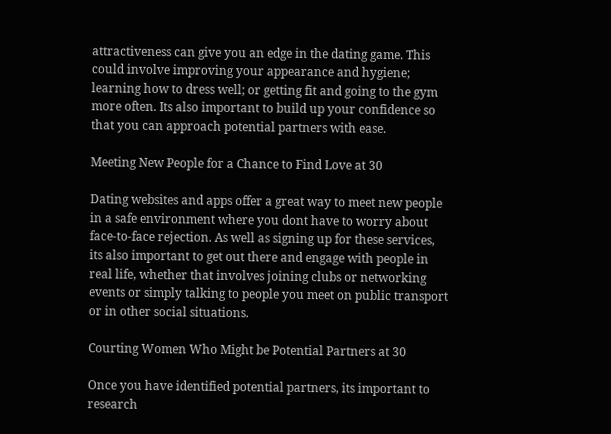attractiveness can give you an edge in the dating game. This could involve improving your appearance and hygiene; learning how to dress well; or getting fit and going to the gym more often. Its also important to build up your confidence so that you can approach potential partners with ease.

Meeting New People for a Chance to Find Love at 30

Dating websites and apps offer a great way to meet new people in a safe environment where you dont have to worry about face-to-face rejection. As well as signing up for these services, its also important to get out there and engage with people in real life, whether that involves joining clubs or networking events or simply talking to people you meet on public transport or in other social situations.

Courting Women Who Might be Potential Partners at 30

Once you have identified potential partners, its important to research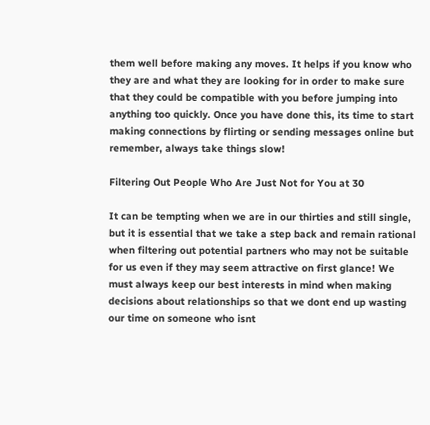them well before making any moves. It helps if you know who they are and what they are looking for in order to make sure that they could be compatible with you before jumping into anything too quickly. Once you have done this, its time to start making connections by flirting or sending messages online but remember, always take things slow!

Filtering Out People Who Are Just Not for You at 30

It can be tempting when we are in our thirties and still single, but it is essential that we take a step back and remain rational when filtering out potential partners who may not be suitable for us even if they may seem attractive on first glance! We must always keep our best interests in mind when making decisions about relationships so that we dont end up wasting our time on someone who isnt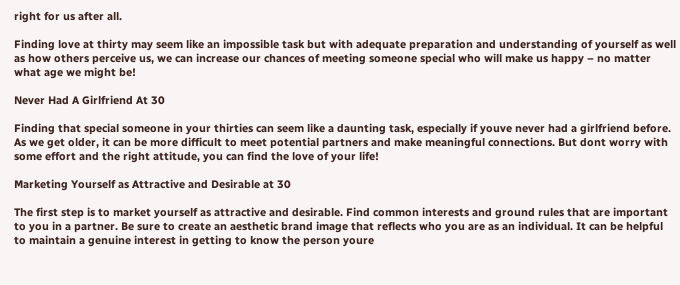right for us after all.

Finding love at thirty may seem like an impossible task but with adequate preparation and understanding of yourself as well as how others perceive us, we can increase our chances of meeting someone special who will make us happy – no matter what age we might be!

Never Had A Girlfriend At 30

Finding that special someone in your thirties can seem like a daunting task, especially if youve never had a girlfriend before. As we get older, it can be more difficult to meet potential partners and make meaningful connections. But dont worry with some effort and the right attitude, you can find the love of your life!

Marketing Yourself as Attractive and Desirable at 30

The first step is to market yourself as attractive and desirable. Find common interests and ground rules that are important to you in a partner. Be sure to create an aesthetic brand image that reflects who you are as an individual. It can be helpful to maintain a genuine interest in getting to know the person youre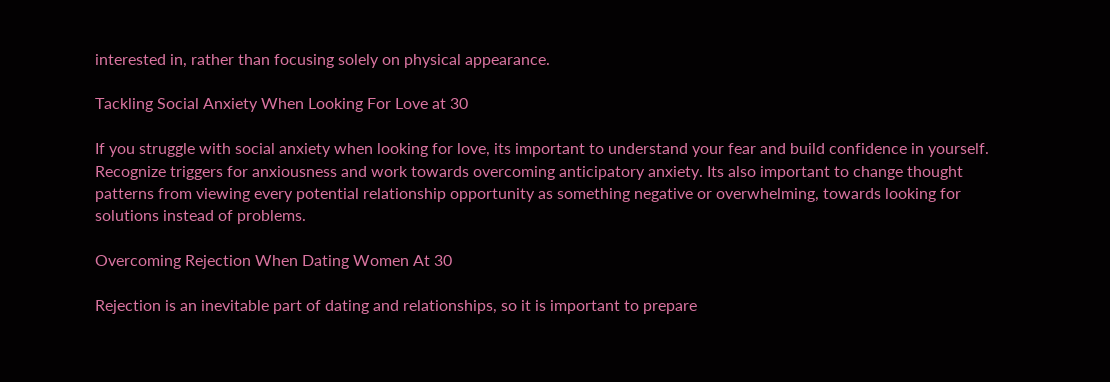interested in, rather than focusing solely on physical appearance.

Tackling Social Anxiety When Looking For Love at 30

If you struggle with social anxiety when looking for love, its important to understand your fear and build confidence in yourself. Recognize triggers for anxiousness and work towards overcoming anticipatory anxiety. Its also important to change thought patterns from viewing every potential relationship opportunity as something negative or overwhelming, towards looking for solutions instead of problems.

Overcoming Rejection When Dating Women At 30

Rejection is an inevitable part of dating and relationships, so it is important to prepare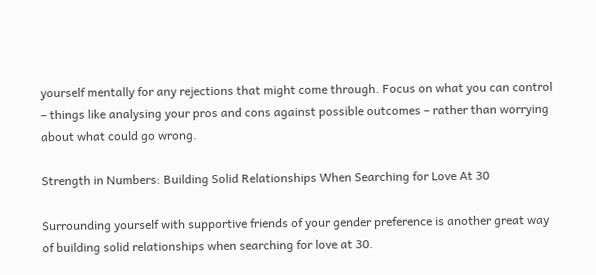yourself mentally for any rejections that might come through. Focus on what you can control – things like analysing your pros and cons against possible outcomes – rather than worrying about what could go wrong.

Strength in Numbers: Building Solid Relationships When Searching for Love At 30

Surrounding yourself with supportive friends of your gender preference is another great way of building solid relationships when searching for love at 30.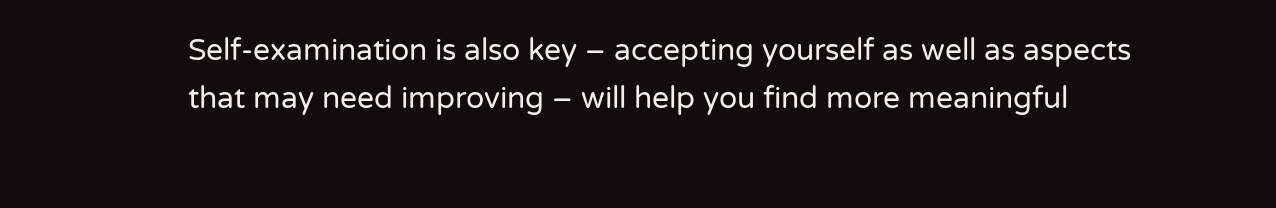Self-examination is also key – accepting yourself as well as aspects that may need improving – will help you find more meaningful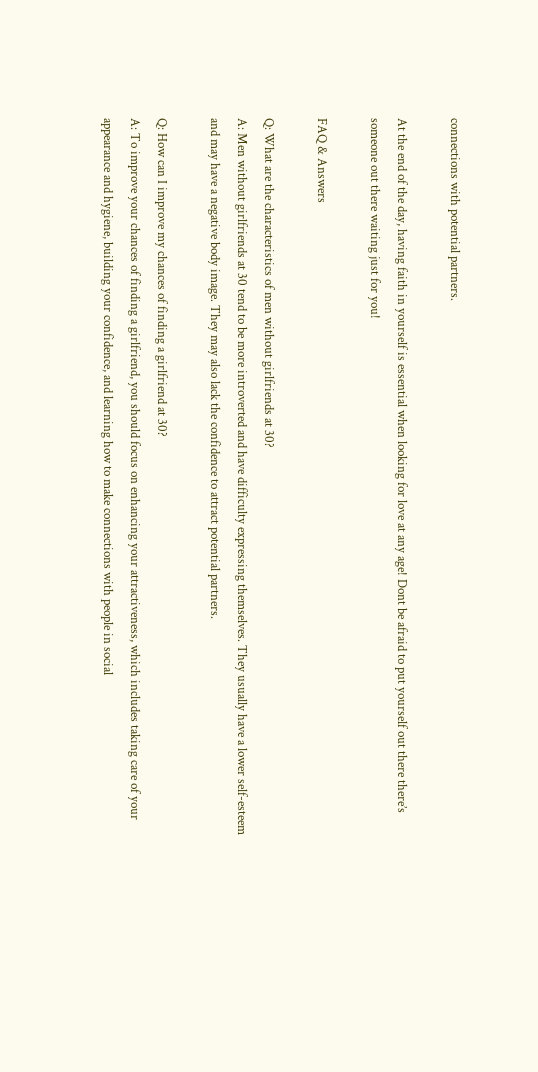connections with potential partners.

At the end of the day, having faith in yourself is essential when looking for love at any age! Dont be afraid to put yourself out there there’s someone out there waiting just for you!

FAQ & Answers

Q: What are the characteristics of men without girlfriends at 30?
A: Men without girlfriends at 30 tend to be more introverted and have difficulty expressing themselves. They usually have a lower self-esteem and may have a negative body image. They may also lack the confidence to attract potential partners.

Q: How can I improve my chances of finding a girlfriend at 30?
A: To improve your chances of finding a girlfriend, you should focus on enhancing your attractiveness, which includes taking care of your appearance and hygiene, building your confidence, and learning how to make connections with people in social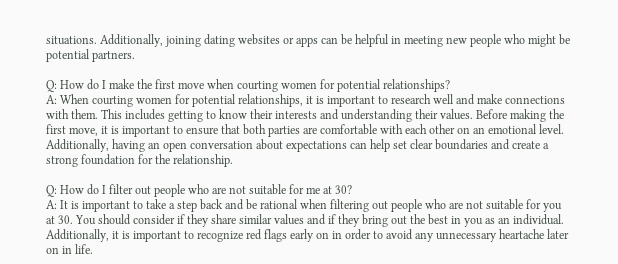situations. Additionally, joining dating websites or apps can be helpful in meeting new people who might be potential partners.

Q: How do I make the first move when courting women for potential relationships?
A: When courting women for potential relationships, it is important to research well and make connections with them. This includes getting to know their interests and understanding their values. Before making the first move, it is important to ensure that both parties are comfortable with each other on an emotional level. Additionally, having an open conversation about expectations can help set clear boundaries and create a strong foundation for the relationship.

Q: How do I filter out people who are not suitable for me at 30?
A: It is important to take a step back and be rational when filtering out people who are not suitable for you at 30. You should consider if they share similar values and if they bring out the best in you as an individual. Additionally, it is important to recognize red flags early on in order to avoid any unnecessary heartache later on in life.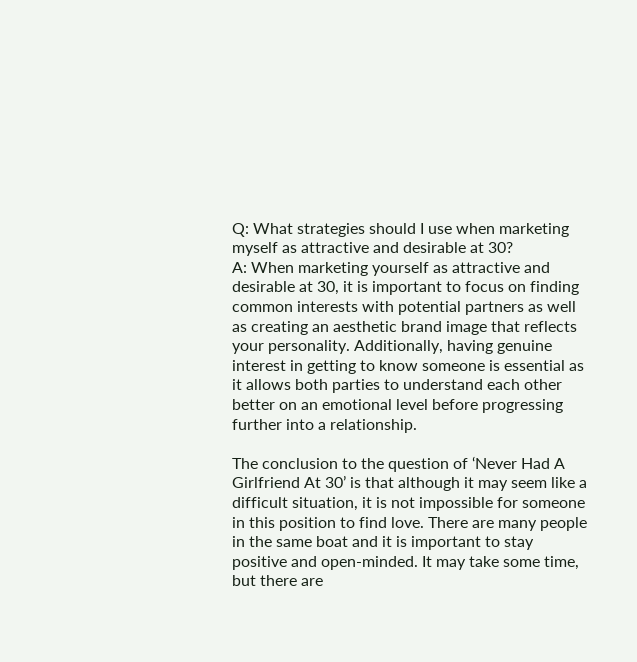Q: What strategies should I use when marketing myself as attractive and desirable at 30?
A: When marketing yourself as attractive and desirable at 30, it is important to focus on finding common interests with potential partners as well as creating an aesthetic brand image that reflects your personality. Additionally, having genuine interest in getting to know someone is essential as it allows both parties to understand each other better on an emotional level before progressing further into a relationship.

The conclusion to the question of ‘Never Had A Girlfriend At 30’ is that although it may seem like a difficult situation, it is not impossible for someone in this position to find love. There are many people in the same boat and it is important to stay positive and open-minded. It may take some time, but there are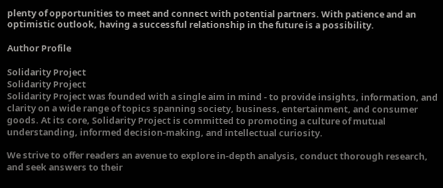plenty of opportunities to meet and connect with potential partners. With patience and an optimistic outlook, having a successful relationship in the future is a possibility.

Author Profile

Solidarity Project
Solidarity Project
Solidarity Project was founded with a single aim in mind - to provide insights, information, and clarity on a wide range of topics spanning society, business, entertainment, and consumer goods. At its core, Solidarity Project is committed to promoting a culture of mutual understanding, informed decision-making, and intellectual curiosity.

We strive to offer readers an avenue to explore in-depth analysis, conduct thorough research, and seek answers to their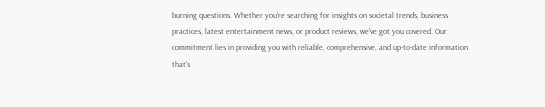burning questions. Whether you're searching for insights on societal trends, business practices, latest entertainment news, or product reviews, we've got you covered. Our commitment lies in providing you with reliable, comprehensive, and up-to-date information that's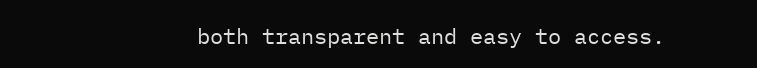both transparent and easy to access.